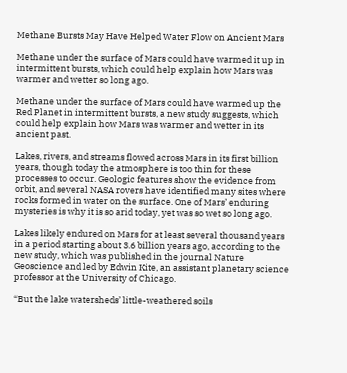Methane Bursts May Have Helped Water Flow on Ancient Mars

Methane under the surface of Mars could have warmed it up in intermittent bursts, which could help explain how Mars was warmer and wetter so long ago.

Methane under the surface of Mars could have warmed up the Red Planet in intermittent bursts, a new study suggests, which could help explain how Mars was warmer and wetter in its ancient past.

Lakes, rivers, and streams flowed across Mars in its first billion years, though today the atmosphere is too thin for these processes to occur. Geologic features show the evidence from orbit, and several NASA rovers have identified many sites where rocks formed in water on the surface. One of Mars’ enduring mysteries is why it is so arid today, yet was so wet so long ago.

Lakes likely endured on Mars for at least several thousand years in a period starting about 3.6 billion years ago, according to the new study, which was published in the journal Nature Geoscience and led by Edwin Kite, an assistant planetary science professor at the University of Chicago.

“But the lake watersheds’ little-weathered soils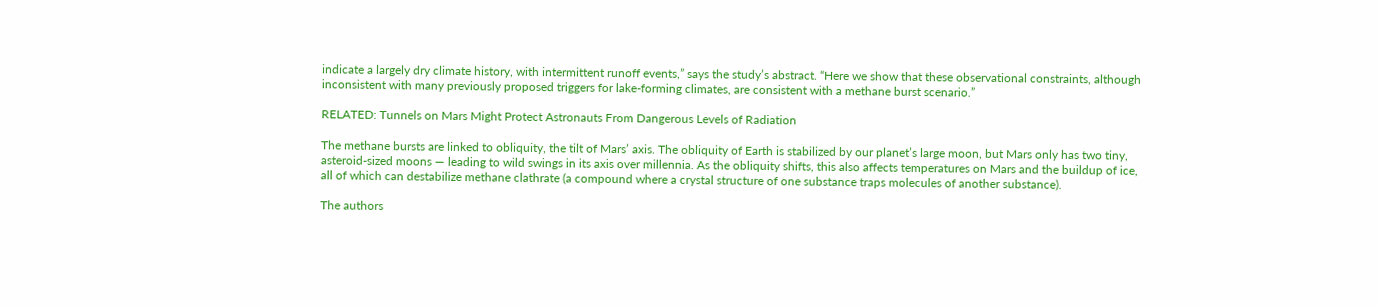indicate a largely dry climate history, with intermittent runoff events,” says the study’s abstract. “Here we show that these observational constraints, although inconsistent with many previously proposed triggers for lake-forming climates, are consistent with a methane burst scenario.”

RELATED: Tunnels on Mars Might Protect Astronauts From Dangerous Levels of Radiation

The methane bursts are linked to obliquity, the tilt of Mars’ axis. The obliquity of Earth is stabilized by our planet’s large moon, but Mars only has two tiny, asteroid-sized moons — leading to wild swings in its axis over millennia. As the obliquity shifts, this also affects temperatures on Mars and the buildup of ice, all of which can destabilize methane clathrate (a compound where a crystal structure of one substance traps molecules of another substance).

The authors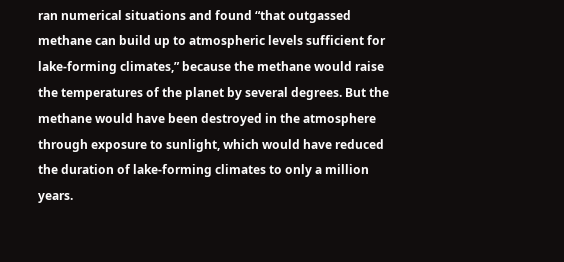ran numerical situations and found “that outgassed methane can build up to atmospheric levels sufficient for lake-forming climates,” because the methane would raise the temperatures of the planet by several degrees. But the methane would have been destroyed in the atmosphere through exposure to sunlight, which would have reduced the duration of lake-forming climates to only a million years.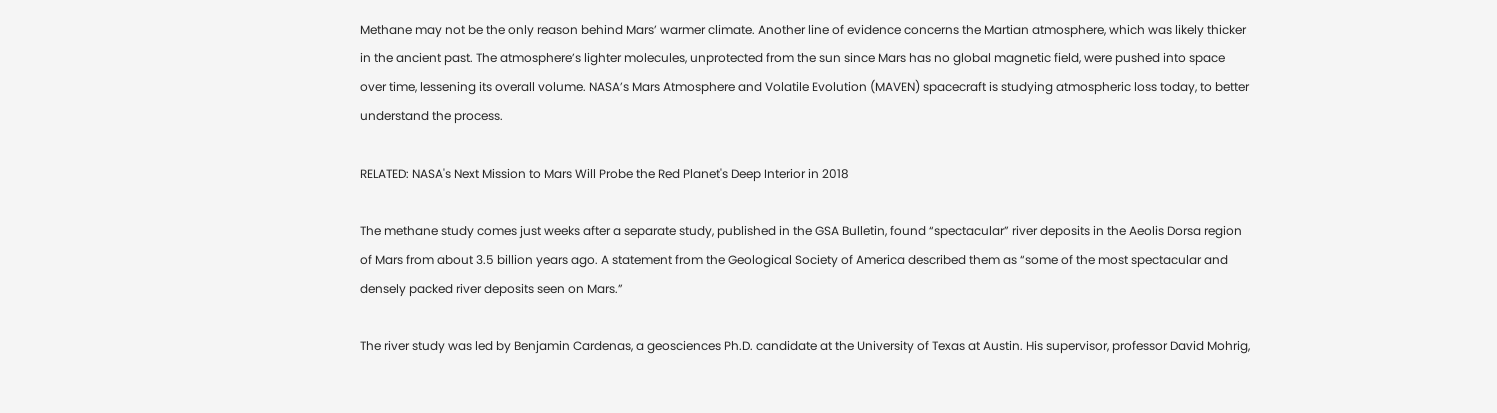Methane may not be the only reason behind Mars’ warmer climate. Another line of evidence concerns the Martian atmosphere, which was likely thicker in the ancient past. The atmosphere’s lighter molecules, unprotected from the sun since Mars has no global magnetic field, were pushed into space over time, lessening its overall volume. NASA’s Mars Atmosphere and Volatile Evolution (MAVEN) spacecraft is studying atmospheric loss today, to better understand the process.

RELATED: NASA's Next Mission to Mars Will Probe the Red Planet's Deep Interior in 2018

The methane study comes just weeks after a separate study, published in the GSA Bulletin, found “spectacular” river deposits in the Aeolis Dorsa region of Mars from about 3.5 billion years ago. A statement from the Geological Society of America described them as “some of the most spectacular and densely packed river deposits seen on Mars.”

The river study was led by Benjamin Cardenas, a geosciences Ph.D. candidate at the University of Texas at Austin. His supervisor, professor David Mohrig,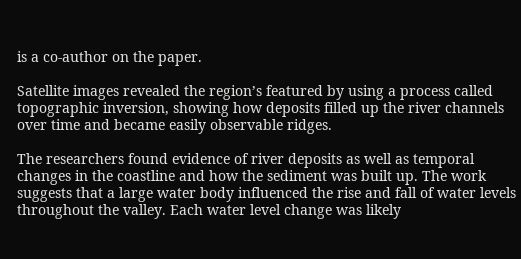is a co-author on the paper.

Satellite images revealed the region’s featured by using a process called topographic inversion, showing how deposits filled up the river channels over time and became easily observable ridges.

The researchers found evidence of river deposits as well as temporal changes in the coastline and how the sediment was built up. The work suggests that a large water body influenced the rise and fall of water levels throughout the valley. Each water level change was likely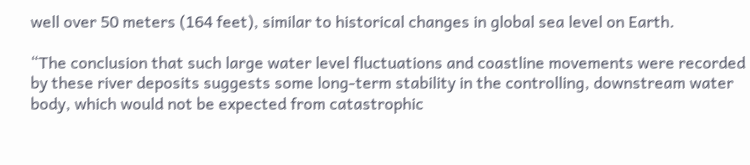well over 50 meters (164 feet), similar to historical changes in global sea level on Earth.

“The conclusion that such large water level fluctuations and coastline movements were recorded by these river deposits suggests some long-term stability in the controlling, downstream water body, which would not be expected from catastrophic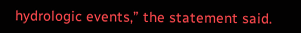hydrologic events,” the statement said.